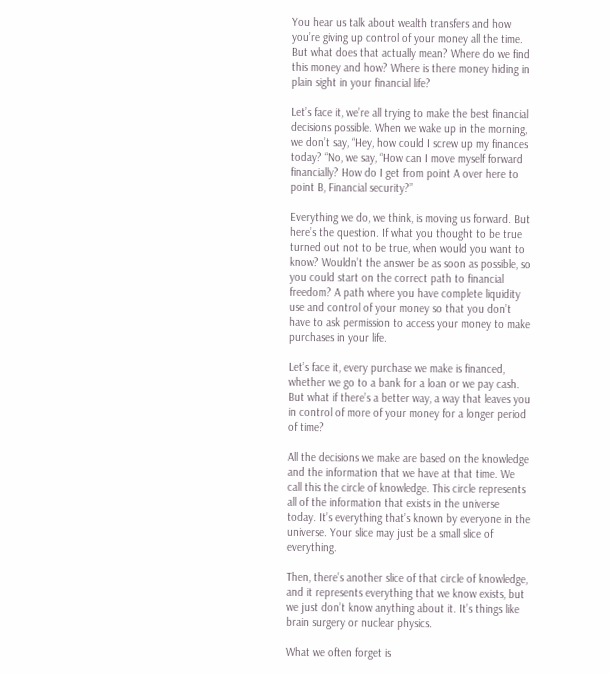You hear us talk about wealth transfers and how you’re giving up control of your money all the time. But what does that actually mean? Where do we find this money and how? Where is there money hiding in plain sight in your financial life?

Let’s face it, we’re all trying to make the best financial decisions possible. When we wake up in the morning, we don’t say, “Hey, how could I screw up my finances today? “No, we say, “How can I move myself forward financially? How do I get from point A over here to point B, Financial security?”

Everything we do, we think, is moving us forward. But here’s the question. If what you thought to be true turned out not to be true, when would you want to know? Wouldn’t the answer be as soon as possible, so you could start on the correct path to financial freedom? A path where you have complete liquidity use and control of your money so that you don’t have to ask permission to access your money to make purchases in your life.

Let’s face it, every purchase we make is financed, whether we go to a bank for a loan or we pay cash. But what if there’s a better way, a way that leaves you in control of more of your money for a longer period of time?

All the decisions we make are based on the knowledge and the information that we have at that time. We call this the circle of knowledge. This circle represents all of the information that exists in the universe today. It’s everything that’s known by everyone in the universe. Your slice may just be a small slice of everything.

Then, there’s another slice of that circle of knowledge, and it represents everything that we know exists, but we just don’t know anything about it. It’s things like brain surgery or nuclear physics.

What we often forget is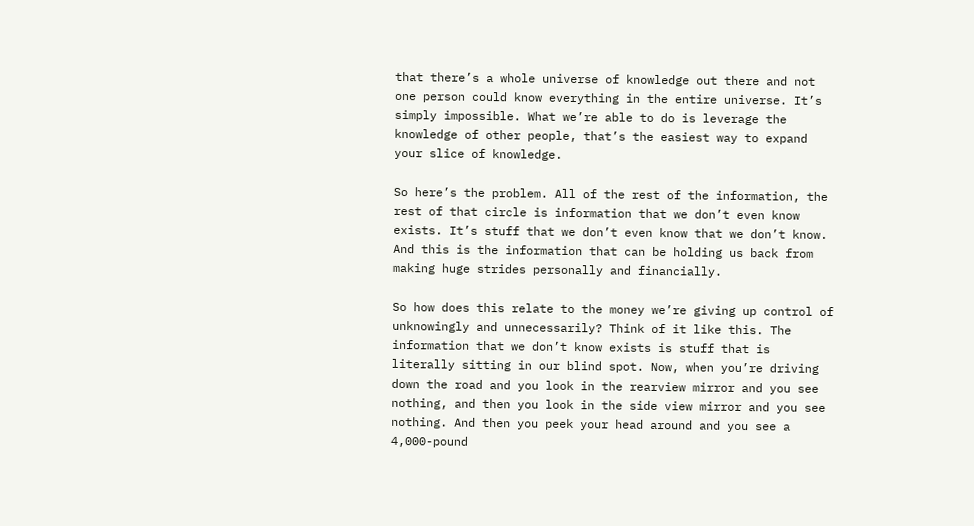that there’s a whole universe of knowledge out there and not one person could know everything in the entire universe. It’s simply impossible. What we’re able to do is leverage the knowledge of other people, that’s the easiest way to expand your slice of knowledge.

So here’s the problem. All of the rest of the information, the rest of that circle is information that we don’t even know exists. It’s stuff that we don’t even know that we don’t know. And this is the information that can be holding us back from making huge strides personally and financially.

So how does this relate to the money we’re giving up control of unknowingly and unnecessarily? Think of it like this. The information that we don’t know exists is stuff that is literally sitting in our blind spot. Now, when you’re driving down the road and you look in the rearview mirror and you see nothing, and then you look in the side view mirror and you see nothing. And then you peek your head around and you see a 4,000-pound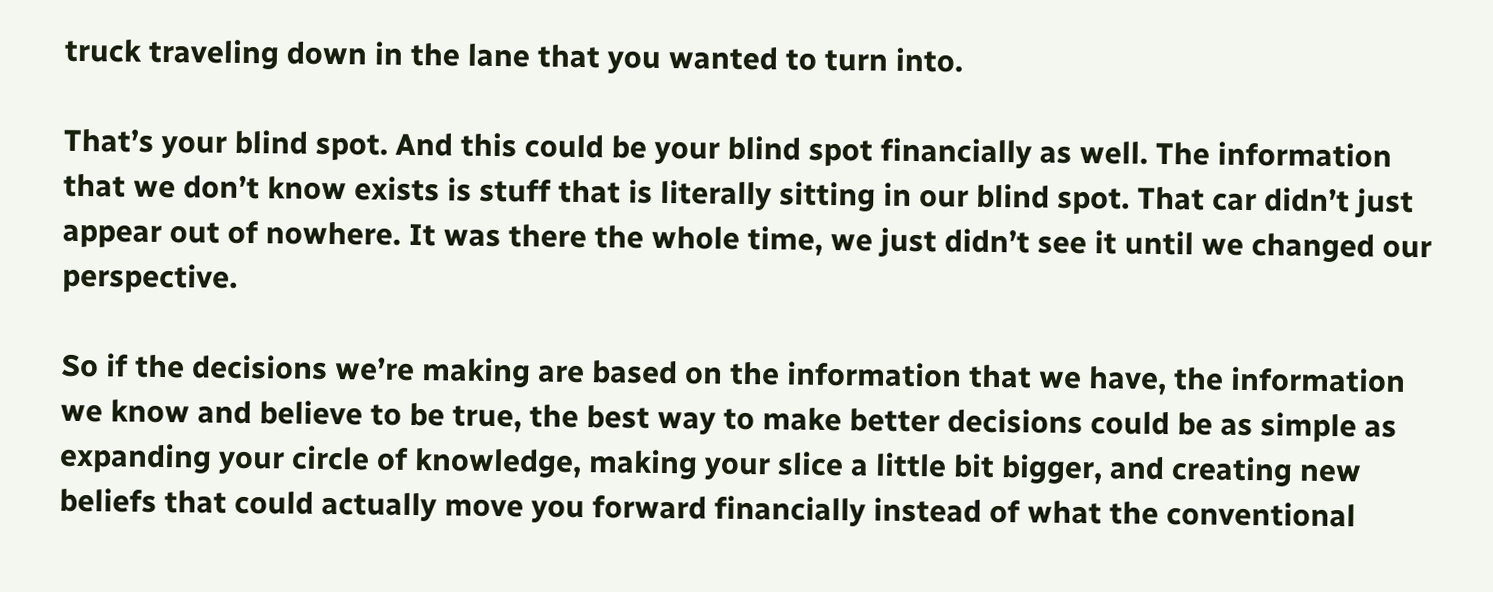truck traveling down in the lane that you wanted to turn into.

That’s your blind spot. And this could be your blind spot financially as well. The information that we don’t know exists is stuff that is literally sitting in our blind spot. That car didn’t just appear out of nowhere. It was there the whole time, we just didn’t see it until we changed our perspective.

So if the decisions we’re making are based on the information that we have, the information we know and believe to be true, the best way to make better decisions could be as simple as expanding your circle of knowledge, making your slice a little bit bigger, and creating new beliefs that could actually move you forward financially instead of what the conventional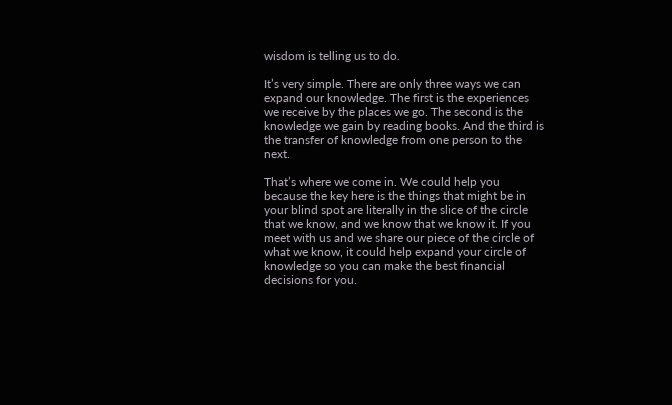wisdom is telling us to do.

It’s very simple. There are only three ways we can expand our knowledge. The first is the experiences we receive by the places we go. The second is the knowledge we gain by reading books. And the third is the transfer of knowledge from one person to the next.

That’s where we come in. We could help you because the key here is the things that might be in your blind spot are literally in the slice of the circle that we know, and we know that we know it. If you meet with us and we share our piece of the circle of what we know, it could help expand your circle of knowledge so you can make the best financial decisions for you.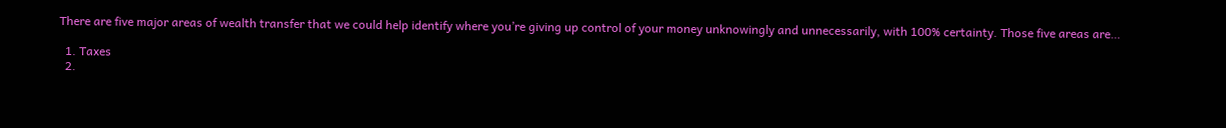There are five major areas of wealth transfer that we could help identify where you’re giving up control of your money unknowingly and unnecessarily, with 100% certainty. Those five areas are…

  1. Taxes
  2.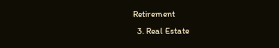Retirement
  3. Real Estate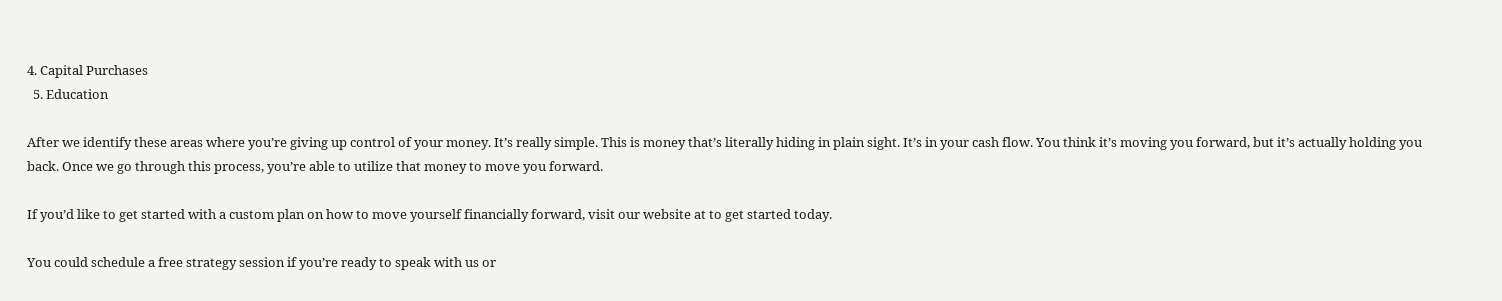4. Capital Purchases
  5. Education

After we identify these areas where you’re giving up control of your money. It’s really simple. This is money that’s literally hiding in plain sight. It’s in your cash flow. You think it’s moving you forward, but it’s actually holding you back. Once we go through this process, you’re able to utilize that money to move you forward.

If you’d like to get started with a custom plan on how to move yourself financially forward, visit our website at to get started today.

You could schedule a free strategy session if you’re ready to speak with us or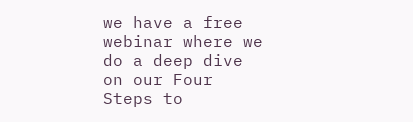we have a free webinar where we do a deep dive on our Four Steps to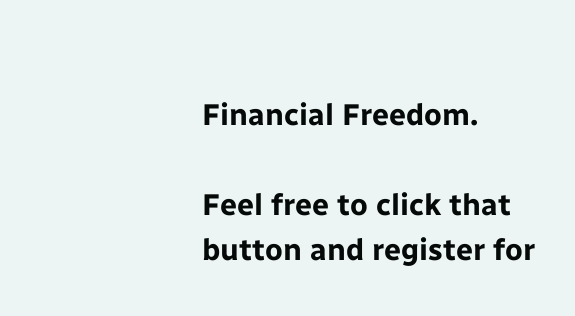Financial Freedom.

Feel free to click that button and register for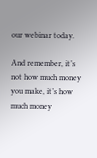our webinar today.

And remember, it’s not how much money you make, it’s how much money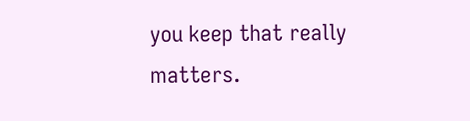you keep that really matters.